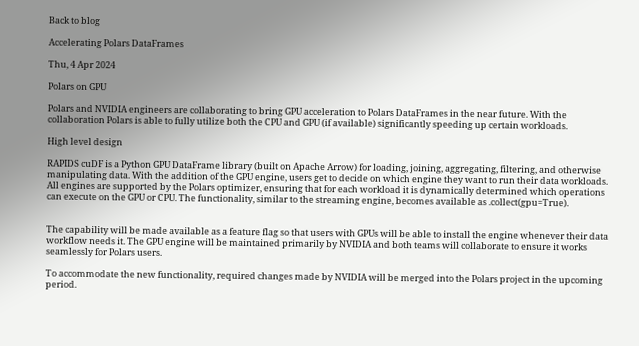Back to blog

Accelerating Polars DataFrames

Thu, 4 Apr 2024

Polars on GPU

Polars and NVIDIA engineers are collaborating to bring GPU acceleration to Polars DataFrames in the near future. With the collaboration Polars is able to fully utilize both the CPU and GPU (if available) significantly speeding up certain workloads.

High level design

RAPIDS cuDF is a Python GPU DataFrame library (built on Apache Arrow) for loading, joining, aggregating, filtering, and otherwise manipulating data. With the addition of the GPU engine, users get to decide on which engine they want to run their data workloads. All engines are supported by the Polars optimizer, ensuring that for each workload it is dynamically determined which operations can execute on the GPU or CPU. The functionality, similar to the streaming engine, becomes available as .collect(gpu=True).


The capability will be made available as a feature flag so that users with GPUs will be able to install the engine whenever their data workflow needs it. The GPU engine will be maintained primarily by NVIDIA and both teams will collaborate to ensure it works seamlessly for Polars users.

To accommodate the new functionality, required changes made by NVIDIA will be merged into the Polars project in the upcoming period.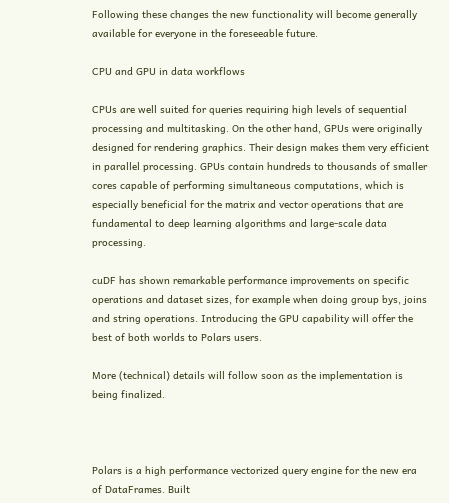Following these changes the new functionality will become generally available for everyone in the foreseeable future.

CPU and GPU in data workflows

CPUs are well suited for queries requiring high levels of sequential processing and multitasking. On the other hand, GPUs were originally designed for rendering graphics. Their design makes them very efficient in parallel processing. GPUs contain hundreds to thousands of smaller cores capable of performing simultaneous computations, which is especially beneficial for the matrix and vector operations that are fundamental to deep learning algorithms and large-scale data processing.

cuDF has shown remarkable performance improvements on specific operations and dataset sizes, for example when doing group bys, joins and string operations. Introducing the GPU capability will offer the best of both worlds to Polars users.

More (technical) details will follow soon as the implementation is being finalized.



Polars is a high performance vectorized query engine for the new era of DataFrames. Built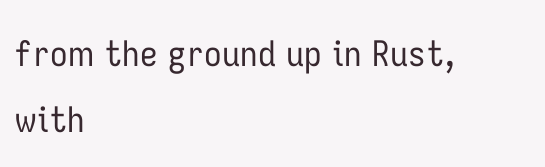from the ground up in Rust, with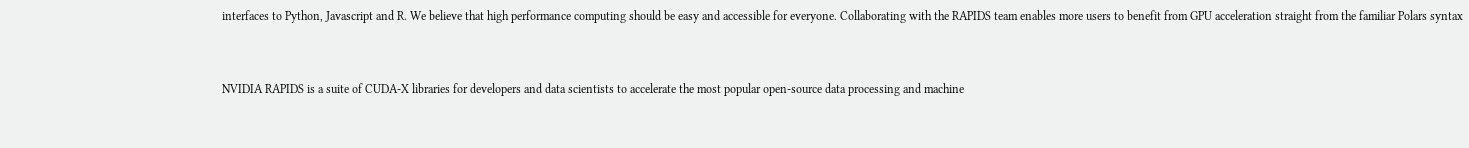interfaces to Python, Javascript and R. We believe that high performance computing should be easy and accessible for everyone. Collaborating with the RAPIDS team enables more users to benefit from GPU acceleration straight from the familiar Polars syntax


NVIDIA RAPIDS is a suite of CUDA-X libraries for developers and data scientists to accelerate the most popular open-source data processing and machine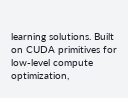learning solutions. Built on CUDA primitives for low-level compute optimization,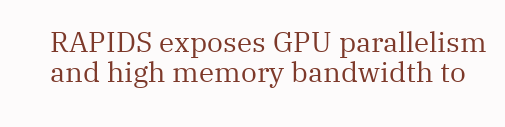RAPIDS exposes GPU parallelism and high memory bandwidth to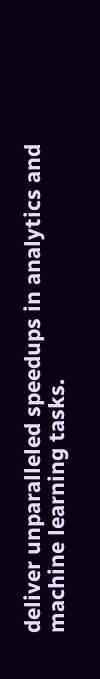deliver unparalleled speedups in analytics and machine learning tasks.